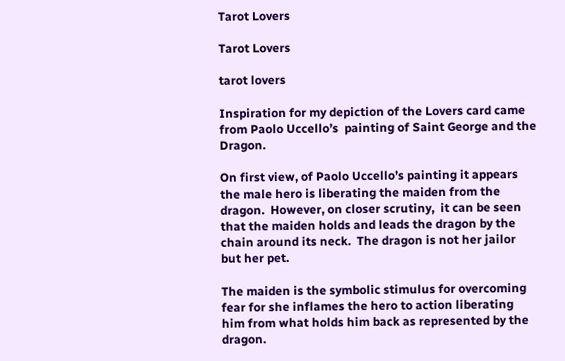Tarot Lovers

Tarot Lovers

tarot lovers

Inspiration for my depiction of the Lovers card came from Paolo Uccello’s  painting of Saint George and the Dragon.

On first view, of Paolo Uccello’s painting it appears the male hero is liberating the maiden from the dragon.  However, on closer scrutiny,  it can be seen that the maiden holds and leads the dragon by the chain around its neck.  The dragon is not her jailor but her pet.

The maiden is the symbolic stimulus for overcoming fear for she inflames the hero to action liberating him from what holds him back as represented by the dragon.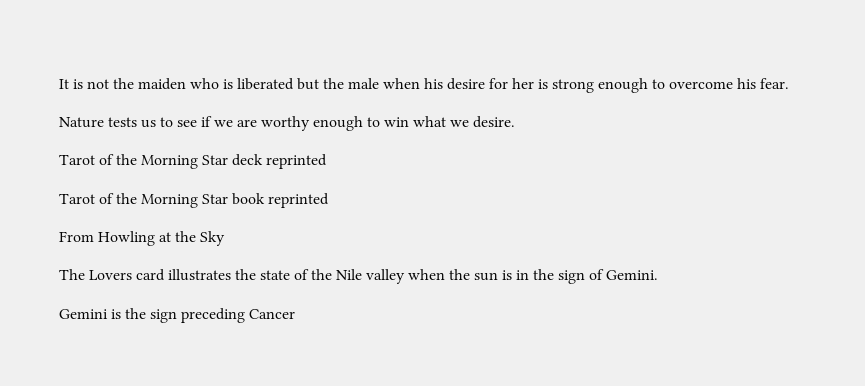It is not the maiden who is liberated but the male when his desire for her is strong enough to overcome his fear.

Nature tests us to see if we are worthy enough to win what we desire.

Tarot of the Morning Star deck reprinted

Tarot of the Morning Star book reprinted

From Howling at the Sky

The Lovers card illustrates the state of the Nile valley when the sun is in the sign of Gemini.

Gemini is the sign preceding Cancer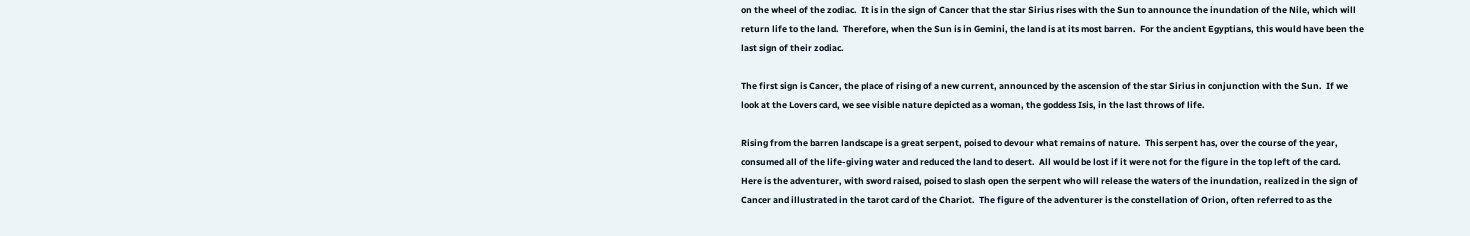on the wheel of the zodiac.  It is in the sign of Cancer that the star Sirius rises with the Sun to announce the inundation of the Nile, which will return life to the land.  Therefore, when the Sun is in Gemini, the land is at its most barren.  For the ancient Egyptians, this would have been the last sign of their zodiac.

The first sign is Cancer, the place of rising of a new current, announced by the ascension of the star Sirius in conjunction with the Sun.  If we look at the Lovers card, we see visible nature depicted as a woman, the goddess Isis, in the last throws of life.

Rising from the barren landscape is a great serpent, poised to devour what remains of nature.  This serpent has, over the course of the year, consumed all of the life-giving water and reduced the land to desert.  All would be lost if it were not for the figure in the top left of the card.  Here is the adventurer, with sword raised, poised to slash open the serpent who will release the waters of the inundation, realized in the sign of Cancer and illustrated in the tarot card of the Chariot.  The figure of the adventurer is the constellation of Orion, often referred to as the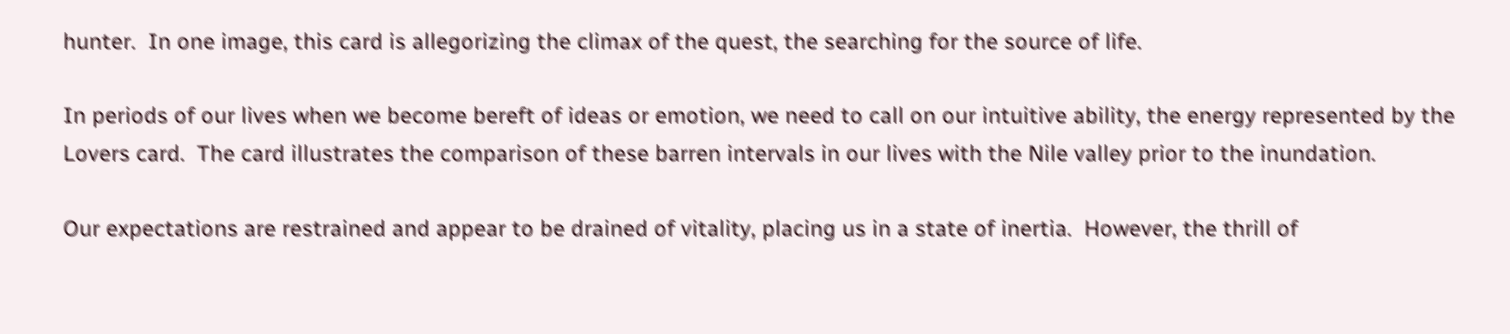hunter.  In one image, this card is allegorizing the climax of the quest, the searching for the source of life.

In periods of our lives when we become bereft of ideas or emotion, we need to call on our intuitive ability, the energy represented by the Lovers card.  The card illustrates the comparison of these barren intervals in our lives with the Nile valley prior to the inundation.

Our expectations are restrained and appear to be drained of vitality, placing us in a state of inertia.  However, the thrill of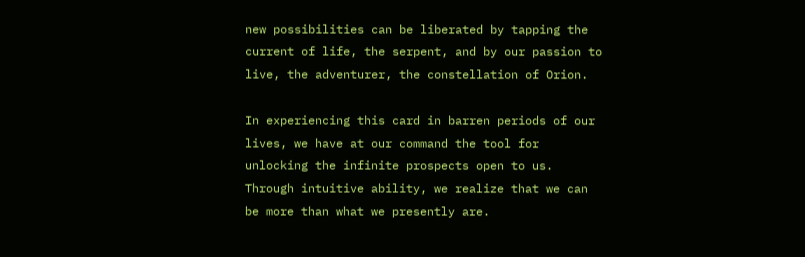new possibilities can be liberated by tapping the current of life, the serpent, and by our passion to live, the adventurer, the constellation of Orion.

In experiencing this card in barren periods of our lives, we have at our command the tool for unlocking the infinite prospects open to us.  Through intuitive ability, we realize that we can be more than what we presently are.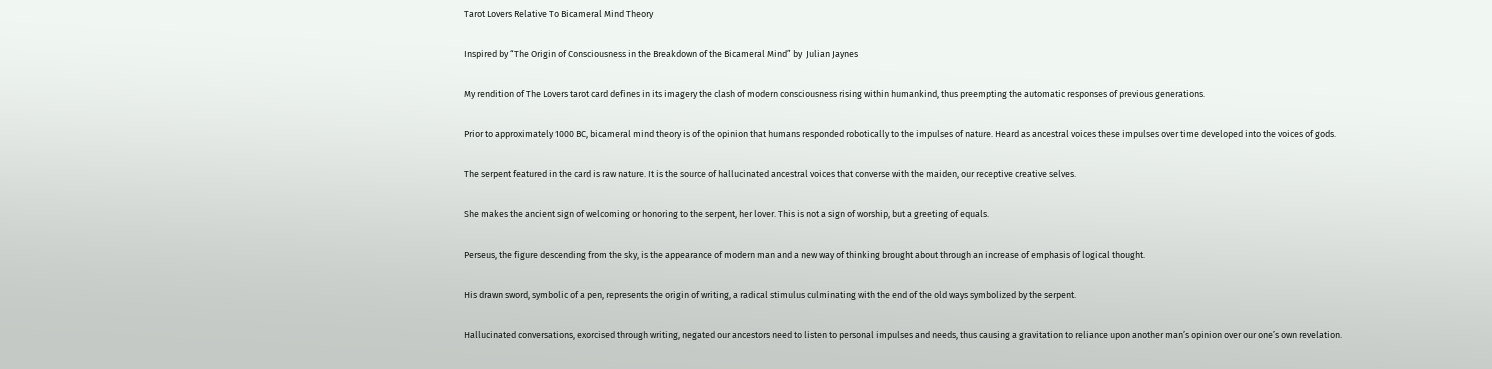Tarot Lovers Relative To Bicameral Mind Theory

Inspired by “The Origin of Consciousness in the Breakdown of the Bicameral Mind” by  Julian Jaynes

My rendition of The Lovers tarot card defines in its imagery the clash of modern consciousness rising within humankind, thus preempting the automatic responses of previous generations.

Prior to approximately 1000 BC, bicameral mind theory is of the opinion that humans responded robotically to the impulses of nature. Heard as ancestral voices these impulses over time developed into the voices of gods.

The serpent featured in the card is raw nature. It is the source of hallucinated ancestral voices that converse with the maiden, our receptive creative selves.

She makes the ancient sign of welcoming or honoring to the serpent, her lover. This is not a sign of worship, but a greeting of equals.

Perseus, the figure descending from the sky, is the appearance of modern man and a new way of thinking brought about through an increase of emphasis of logical thought.

His drawn sword, symbolic of a pen, represents the origin of writing, a radical stimulus culminating with the end of the old ways symbolized by the serpent.

Hallucinated conversations, exorcised through writing, negated our ancestors need to listen to personal impulses and needs, thus causing a gravitation to reliance upon another man’s opinion over our one’s own revelation.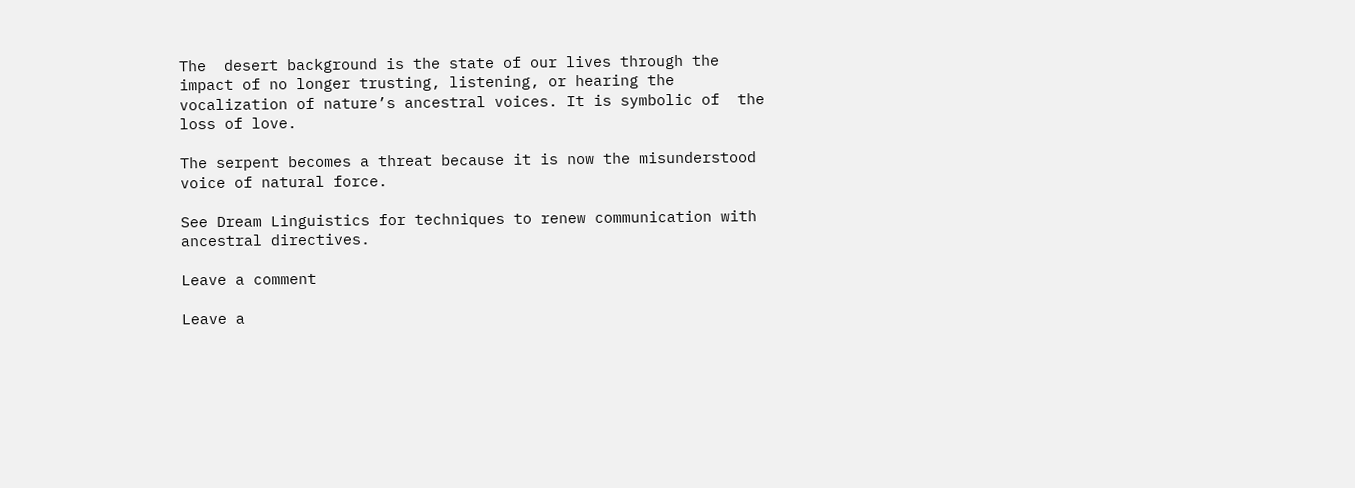The  desert background is the state of our lives through the impact of no longer trusting, listening, or hearing the vocalization of nature’s ancestral voices. It is symbolic of  the loss of love.

The serpent becomes a threat because it is now the misunderstood voice of natural force.

See Dream Linguistics for techniques to renew communication with ancestral directives.

Leave a comment

Leave a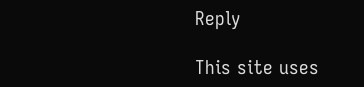Reply

This site uses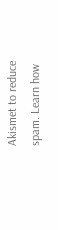Akismet to reduce spam. Learn how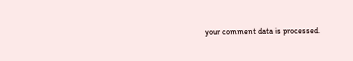your comment data is processed.